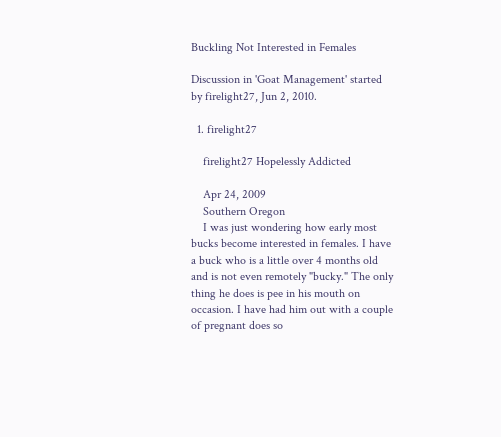Buckling Not Interested in Females

Discussion in 'Goat Management' started by firelight27, Jun 2, 2010.

  1. firelight27

    firelight27 Hopelessly Addicted

    Apr 24, 2009
    Southern Oregon
    I was just wondering how early most bucks become interested in females. I have a buck who is a little over 4 months old and is not even remotely "bucky." The only thing he does is pee in his mouth on occasion. I have had him out with a couple of pregnant does so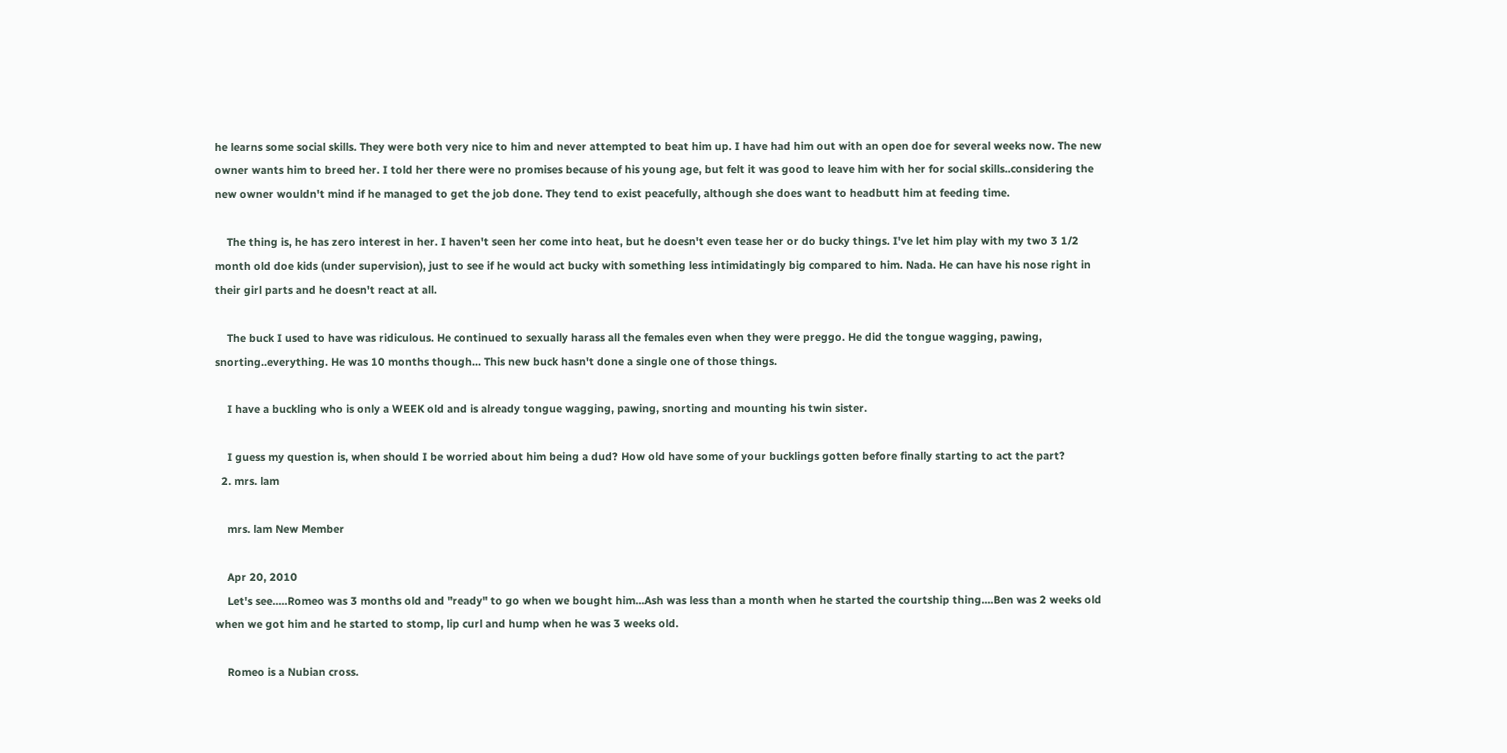he learns some social skills. They were both very nice to him and never attempted to beat him up. I have had him out with an open doe for several weeks now. The new owner wants him to breed her. I told her there were no promises because of his young age, but felt it was good to leave him with her for social skills..considering the new owner wouldn't mind if he managed to get the job done. They tend to exist peacefully, although she does want to headbutt him at feeding time.

    The thing is, he has zero interest in her. I haven't seen her come into heat, but he doesn't even tease her or do bucky things. I've let him play with my two 3 1/2 month old doe kids (under supervision), just to see if he would act bucky with something less intimidatingly big compared to him. Nada. He can have his nose right in their girl parts and he doesn't react at all.

    The buck I used to have was ridiculous. He continued to sexually harass all the females even when they were preggo. He did the tongue wagging, pawing, snorting..everything. He was 10 months though... This new buck hasn't done a single one of those things.

    I have a buckling who is only a WEEK old and is already tongue wagging, pawing, snorting and mounting his twin sister.

    I guess my question is, when should I be worried about him being a dud? How old have some of your bucklings gotten before finally starting to act the part?
  2. mrs. lam

    mrs. lam New Member

    Apr 20, 2010
    Let's see.....Romeo was 3 months old and "ready" to go when we bought him...Ash was less than a month when he started the courtship thing....Ben was 2 weeks old when we got him and he started to stomp, lip curl and hump when he was 3 weeks old.

    Romeo is a Nubian cross.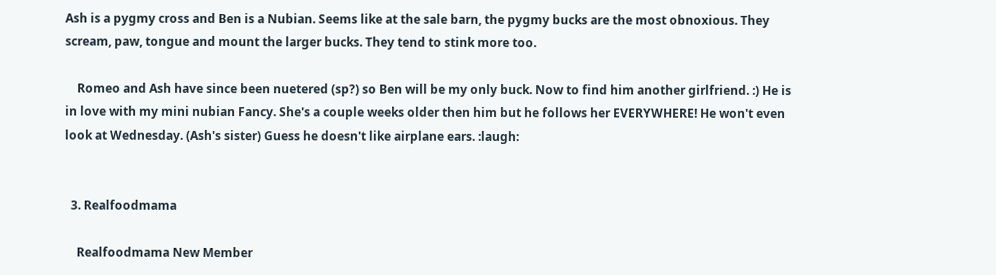Ash is a pygmy cross and Ben is a Nubian. Seems like at the sale barn, the pygmy bucks are the most obnoxious. They scream, paw, tongue and mount the larger bucks. They tend to stink more too.

    Romeo and Ash have since been nuetered (sp?) so Ben will be my only buck. Now to find him another girlfriend. :) He is in love with my mini nubian Fancy. She's a couple weeks older then him but he follows her EVERYWHERE! He won't even look at Wednesday. (Ash's sister) Guess he doesn't like airplane ears. :laugh:


  3. Realfoodmama

    Realfoodmama New Member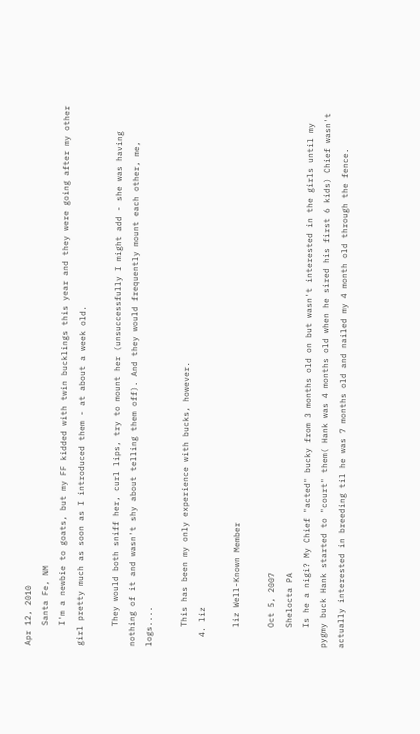Apr 12, 2010
    Santa Fe, NM
    I'm a newbie to goats, but my FF kidded with twin bucklings this year and they were going after my other girl pretty much as soon as I introduced them - at about a week old.

    They would both sniff her, curl lips, try to mount her (unsuccessfully I might add - she was having nothing of it and wasn't shy about telling them off). And they would frequently mount each other, me, logs....

    This has been my only experience with bucks, however.
  4. liz

    liz Well-Known Member

    Oct 5, 2007
    Shelocta PA
    Is he a nigi? My Chief "acted" bucky from 3 months old on but wasn't interested in the girls until my pygmy buck Hank started to "court" them( Hank was 4 months old when he sired his first 6 kids) Chief wasn't actually interested in breeding til he was 7 months old and nailed my 4 month old through the fence.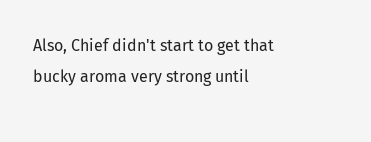Also, Chief didn't start to get that bucky aroma very strong until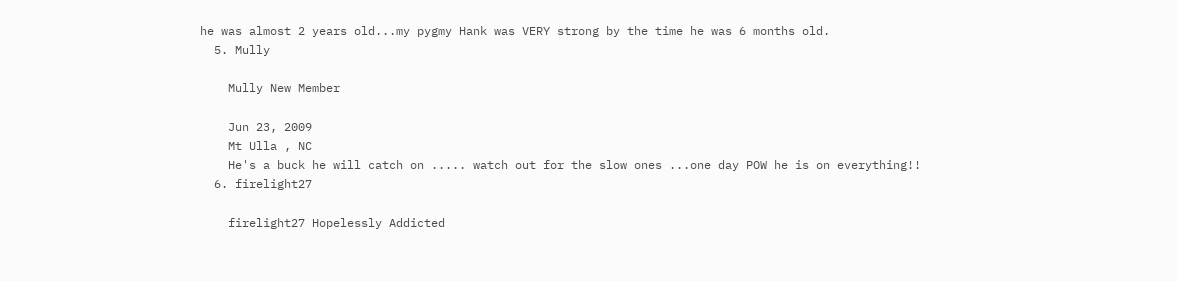he was almost 2 years old...my pygmy Hank was VERY strong by the time he was 6 months old.
  5. Mully

    Mully New Member

    Jun 23, 2009
    Mt Ulla , NC
    He's a buck he will catch on ..... watch out for the slow ones ...one day POW he is on everything!!
  6. firelight27

    firelight27 Hopelessly Addicted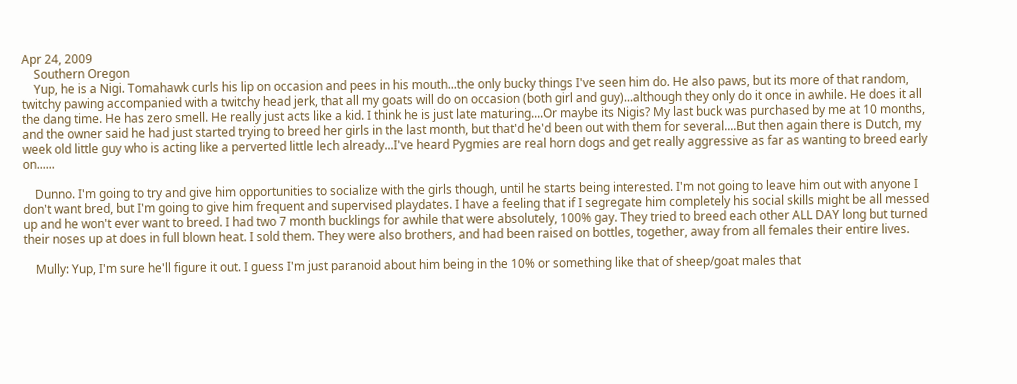Apr 24, 2009
    Southern Oregon
    Yup, he is a Nigi. Tomahawk curls his lip on occasion and pees in his mouth...the only bucky things I've seen him do. He also paws, but its more of that random, twitchy pawing accompanied with a twitchy head jerk, that all my goats will do on occasion (both girl and guy)...although they only do it once in awhile. He does it all the dang time. He has zero smell. He really just acts like a kid. I think he is just late maturing....Or maybe its Nigis? My last buck was purchased by me at 10 months, and the owner said he had just started trying to breed her girls in the last month, but that'd he'd been out with them for several....But then again there is Dutch, my week old little guy who is acting like a perverted little lech already...I've heard Pygmies are real horn dogs and get really aggressive as far as wanting to breed early on......

    Dunno. I'm going to try and give him opportunities to socialize with the girls though, until he starts being interested. I'm not going to leave him out with anyone I don't want bred, but I'm going to give him frequent and supervised playdates. I have a feeling that if I segregate him completely his social skills might be all messed up and he won't ever want to breed. I had two 7 month bucklings for awhile that were absolutely, 100% gay. They tried to breed each other ALL DAY long but turned their noses up at does in full blown heat. I sold them. They were also brothers, and had been raised on bottles, together, away from all females their entire lives.

    Mully: Yup, I'm sure he'll figure it out. I guess I'm just paranoid about him being in the 10% or something like that of sheep/goat males that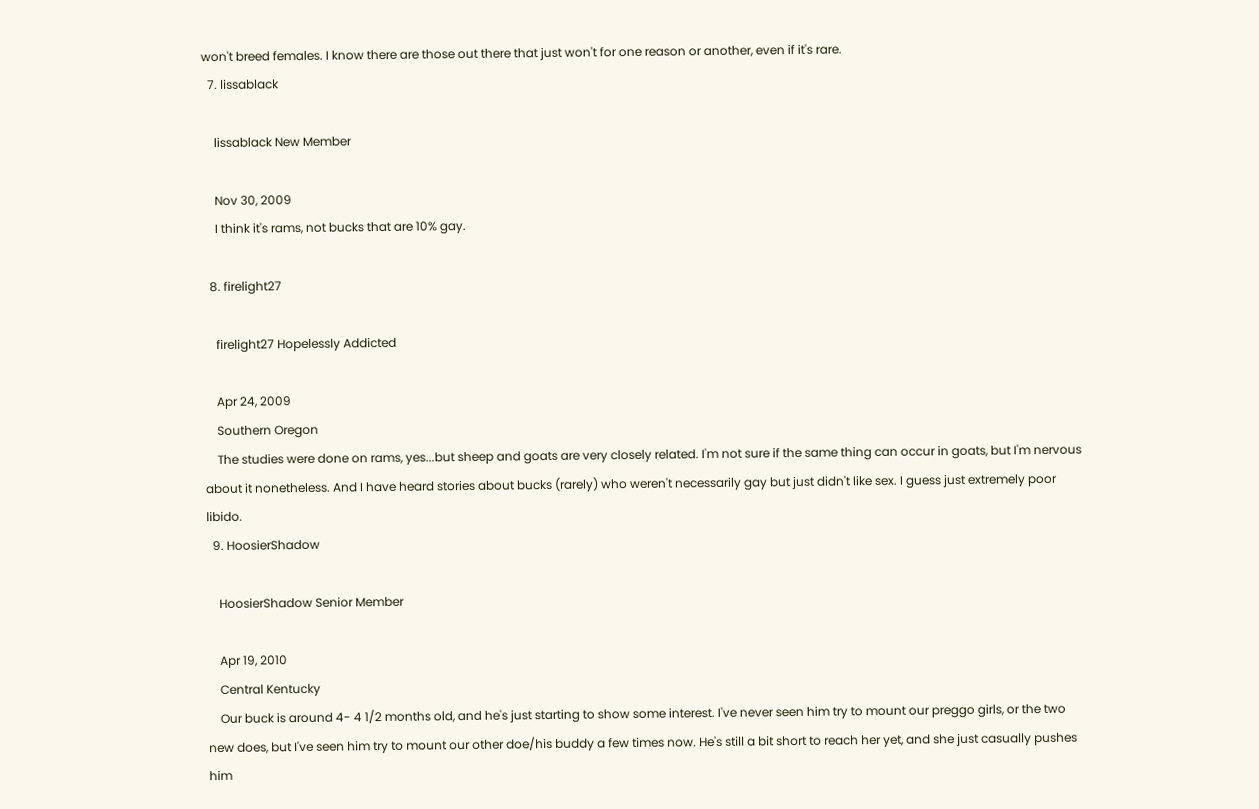won't breed females. I know there are those out there that just won't for one reason or another, even if it's rare.
  7. lissablack

    lissablack New Member

    Nov 30, 2009
    I think it's rams, not bucks that are 10% gay.

  8. firelight27

    firelight27 Hopelessly Addicted

    Apr 24, 2009
    Southern Oregon
    The studies were done on rams, yes...but sheep and goats are very closely related. I'm not sure if the same thing can occur in goats, but I'm nervous about it nonetheless. And I have heard stories about bucks (rarely) who weren't necessarily gay but just didn't like sex. I guess just extremely poor libido.
  9. HoosierShadow

    HoosierShadow Senior Member

    Apr 19, 2010
    Central Kentucky
    Our buck is around 4- 4 1/2 months old, and he's just starting to show some interest. I've never seen him try to mount our preggo girls, or the two new does, but I've seen him try to mount our other doe/his buddy a few times now. He's still a bit short to reach her yet, and she just casually pushes him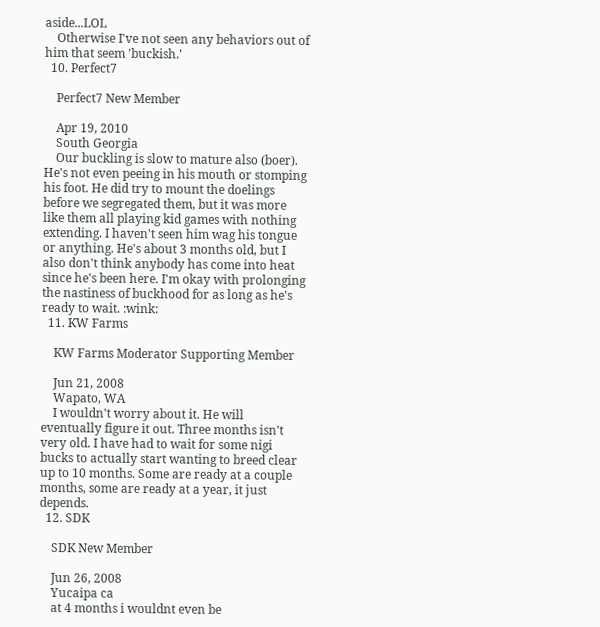aside...LOL
    Otherwise I've not seen any behaviors out of him that seem 'buckish.'
  10. Perfect7

    Perfect7 New Member

    Apr 19, 2010
    South Georgia
    Our buckling is slow to mature also (boer). He's not even peeing in his mouth or stomping his foot. He did try to mount the doelings before we segregated them, but it was more like them all playing kid games with nothing extending. I haven't seen him wag his tongue or anything. He's about 3 months old, but I also don't think anybody has come into heat since he's been here. I'm okay with prolonging the nastiness of buckhood for as long as he's ready to wait. :wink:
  11. KW Farms

    KW Farms Moderator Supporting Member

    Jun 21, 2008
    Wapato, WA
    I wouldn't worry about it. He will eventually figure it out. Three months isn't very old. I have had to wait for some nigi bucks to actually start wanting to breed clear up to 10 months. Some are ready at a couple months, some are ready at a year, it just depends.
  12. SDK

    SDK New Member

    Jun 26, 2008
    Yucaipa ca
    at 4 months i wouldnt even be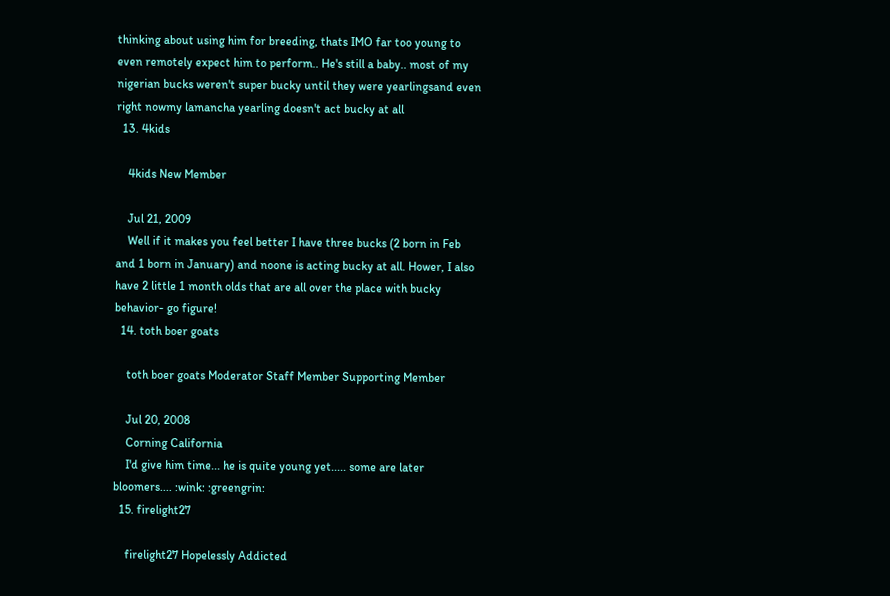thinking about using him for breeding, thats IMO far too young to even remotely expect him to perform.. He's still a baby.. most of my nigerian bucks weren't super bucky until they were yearlingsand even right nowmy lamancha yearling doesn't act bucky at all
  13. 4kids

    4kids New Member

    Jul 21, 2009
    Well if it makes you feel better I have three bucks (2 born in Feb and 1 born in January) and noone is acting bucky at all. Hower, I also have 2 little 1 month olds that are all over the place with bucky behavior- go figure!
  14. toth boer goats

    toth boer goats Moderator Staff Member Supporting Member

    Jul 20, 2008
    Corning California
    I'd give him time... he is quite young yet..... some are later bloomers.... :wink: :greengrin:
  15. firelight27

    firelight27 Hopelessly Addicted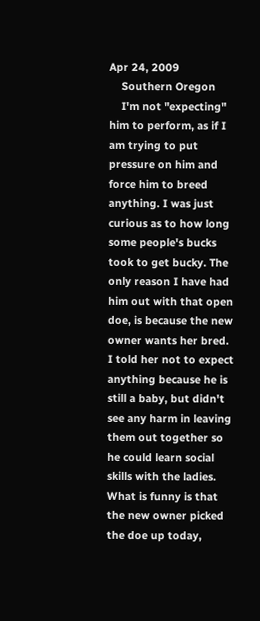Apr 24, 2009
    Southern Oregon
    I'm not "expecting" him to perform, as if I am trying to put pressure on him and force him to breed anything. I was just curious as to how long some people's bucks took to get bucky. The only reason I have had him out with that open doe, is because the new owner wants her bred. I told her not to expect anything because he is still a baby, but didn't see any harm in leaving them out together so he could learn social skills with the ladies. What is funny is that the new owner picked the doe up today,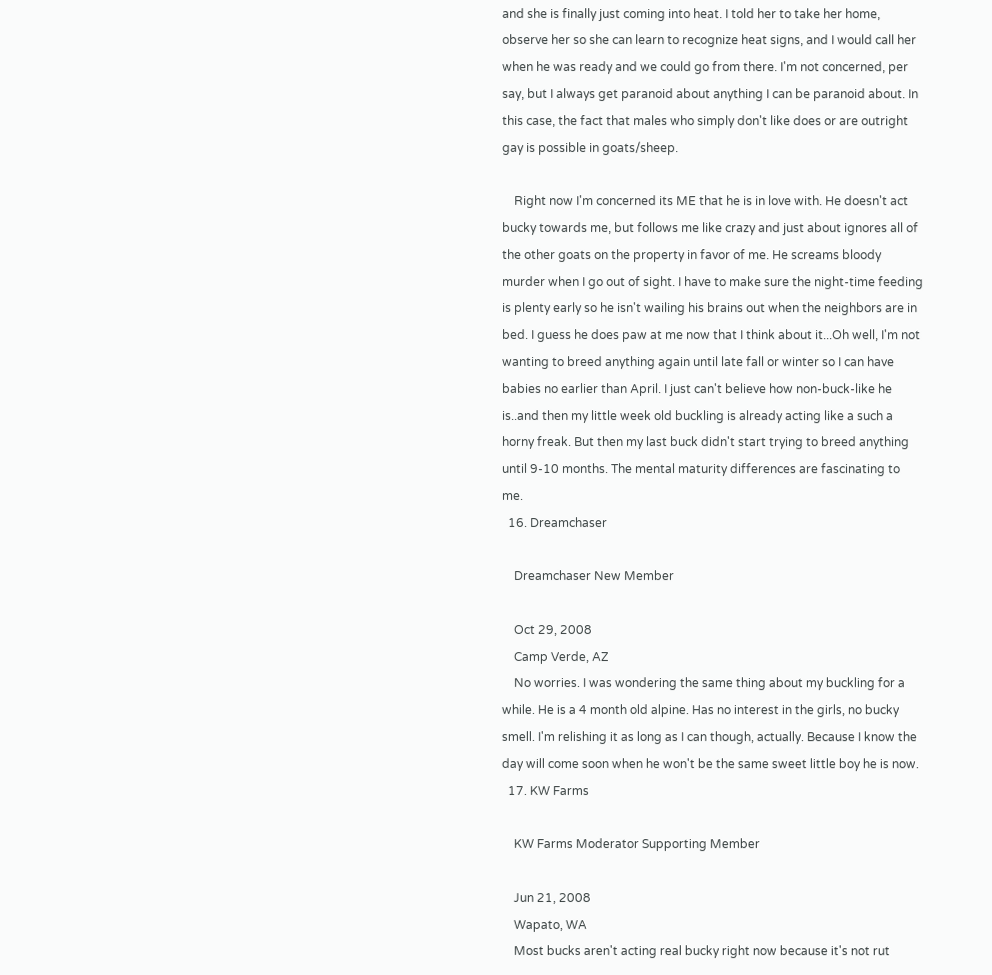and she is finally just coming into heat. I told her to take her home, observe her so she can learn to recognize heat signs, and I would call her when he was ready and we could go from there. I'm not concerned, per say, but I always get paranoid about anything I can be paranoid about. In this case, the fact that males who simply don't like does or are outright gay is possible in goats/sheep.

    Right now I'm concerned its ME that he is in love with. He doesn't act bucky towards me, but follows me like crazy and just about ignores all of the other goats on the property in favor of me. He screams bloody murder when I go out of sight. I have to make sure the night-time feeding is plenty early so he isn't wailing his brains out when the neighbors are in bed. I guess he does paw at me now that I think about it...Oh well, I'm not wanting to breed anything again until late fall or winter so I can have babies no earlier than April. I just can't believe how non-buck-like he is..and then my little week old buckling is already acting like a such a horny freak. But then my last buck didn't start trying to breed anything until 9-10 months. The mental maturity differences are fascinating to me.
  16. Dreamchaser

    Dreamchaser New Member

    Oct 29, 2008
    Camp Verde, AZ
    No worries. I was wondering the same thing about my buckling for a while. He is a 4 month old alpine. Has no interest in the girls, no bucky smell. I'm relishing it as long as I can though, actually. Because I know the day will come soon when he won't be the same sweet little boy he is now.
  17. KW Farms

    KW Farms Moderator Supporting Member

    Jun 21, 2008
    Wapato, WA
    Most bucks aren't acting real bucky right now because it's not rut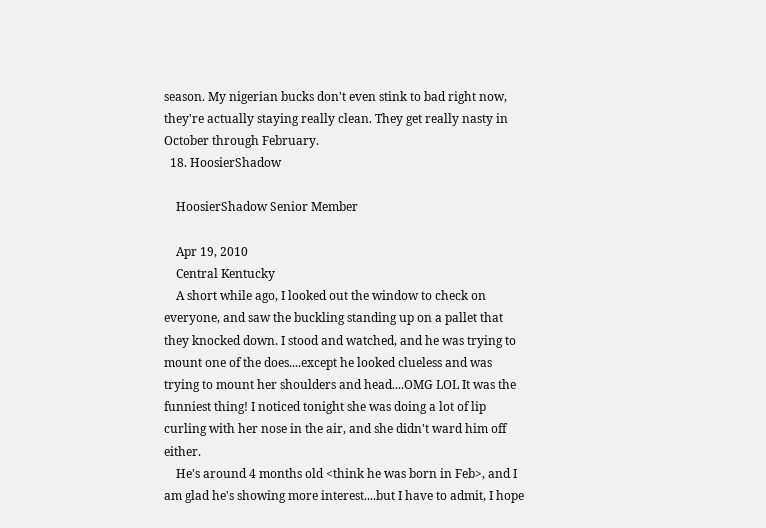season. My nigerian bucks don't even stink to bad right now, they're actually staying really clean. They get really nasty in October through February.
  18. HoosierShadow

    HoosierShadow Senior Member

    Apr 19, 2010
    Central Kentucky
    A short while ago, I looked out the window to check on everyone, and saw the buckling standing up on a pallet that they knocked down. I stood and watched, and he was trying to mount one of the does....except he looked clueless and was trying to mount her shoulders and head....OMG LOL It was the funniest thing! I noticed tonight she was doing a lot of lip curling with her nose in the air, and she didn't ward him off either.
    He's around 4 months old <think he was born in Feb>, and I am glad he's showing more interest....but I have to admit, I hope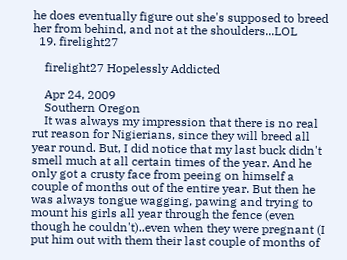he does eventually figure out she's supposed to breed her from behind, and not at the shoulders...LOL
  19. firelight27

    firelight27 Hopelessly Addicted

    Apr 24, 2009
    Southern Oregon
    It was always my impression that there is no real rut reason for Nigierians, since they will breed all year round. But, I did notice that my last buck didn't smell much at all certain times of the year. And he only got a crusty face from peeing on himself a couple of months out of the entire year. But then he was always tongue wagging, pawing and trying to mount his girls all year through the fence (even though he couldn't)..even when they were pregnant (I put him out with them their last couple of months of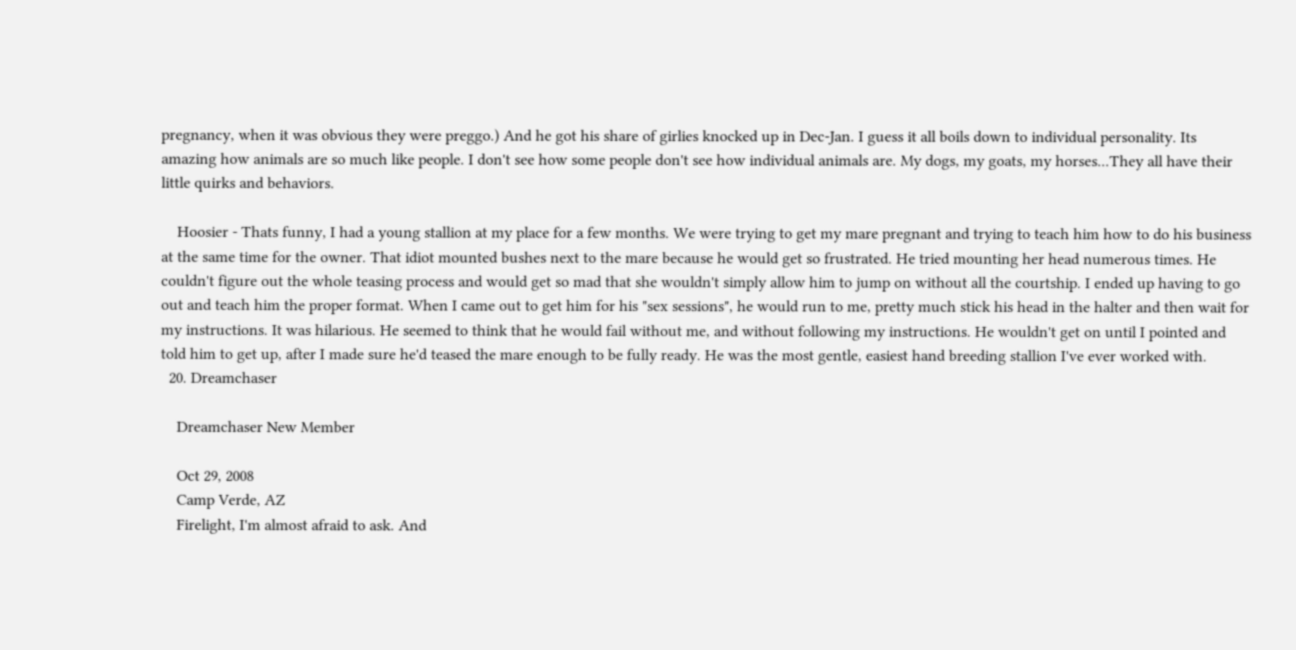pregnancy, when it was obvious they were preggo.) And he got his share of girlies knocked up in Dec-Jan. I guess it all boils down to individual personality. Its amazing how animals are so much like people. I don't see how some people don't see how individual animals are. My dogs, my goats, my horses...They all have their little quirks and behaviors.

    Hoosier - Thats funny, I had a young stallion at my place for a few months. We were trying to get my mare pregnant and trying to teach him how to do his business at the same time for the owner. That idiot mounted bushes next to the mare because he would get so frustrated. He tried mounting her head numerous times. He couldn't figure out the whole teasing process and would get so mad that she wouldn't simply allow him to jump on without all the courtship. I ended up having to go out and teach him the proper format. When I came out to get him for his "sex sessions", he would run to me, pretty much stick his head in the halter and then wait for my instructions. It was hilarious. He seemed to think that he would fail without me, and without following my instructions. He wouldn't get on until I pointed and told him to get up, after I made sure he'd teased the mare enough to be fully ready. He was the most gentle, easiest hand breeding stallion I've ever worked with.
  20. Dreamchaser

    Dreamchaser New Member

    Oct 29, 2008
    Camp Verde, AZ
    Firelight, I'm almost afraid to ask. And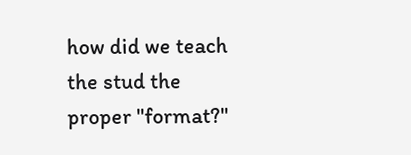how did we teach the stud the proper "format?"